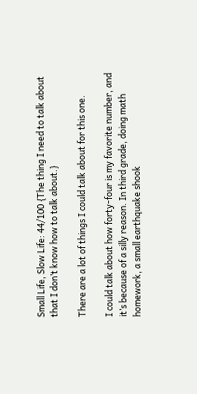Small Life, Slow Life: 44/100 {The thing I need to talk about that I don’t know how to talk about.}

There are a lot of things I could talk about for this one.

I could talk about how forty-four is my favorite number, and it’s because of a silly reason. In third grade, doing math homework, a small earthquake shook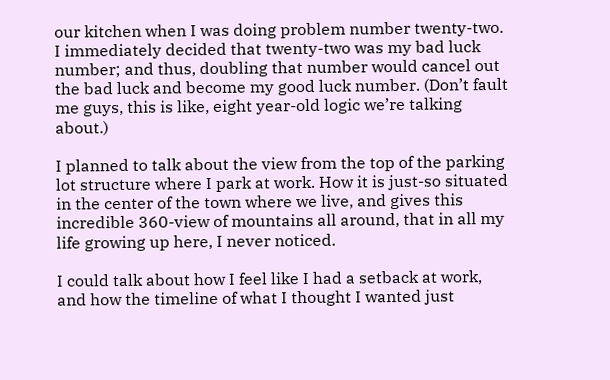our kitchen when I was doing problem number twenty-two. I immediately decided that twenty-two was my bad luck number; and thus, doubling that number would cancel out the bad luck and become my good luck number. (Don’t fault me guys, this is like, eight year-old logic we’re talking about.)

I planned to talk about the view from the top of the parking lot structure where I park at work. How it is just-so situated in the center of the town where we live, and gives this incredible 360-view of mountains all around, that in all my life growing up here, I never noticed.

I could talk about how I feel like I had a setback at work, and how the timeline of what I thought I wanted just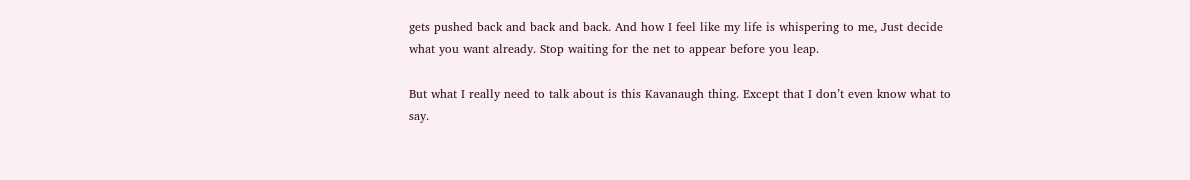gets pushed back and back and back. And how I feel like my life is whispering to me, Just decide what you want already. Stop waiting for the net to appear before you leap.

But what I really need to talk about is this Kavanaugh thing. Except that I don’t even know what to say.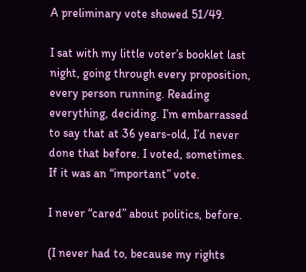A preliminary vote showed 51/49.

I sat with my little voter’s booklet last night, going through every proposition, every person running. Reading everything, deciding. I’m embarrassed to say that at 36 years-old, I’d never done that before. I voted, sometimes. If it was an “important” vote.

I never “cared” about politics, before.

(I never had to, because my rights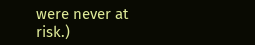were never at risk.)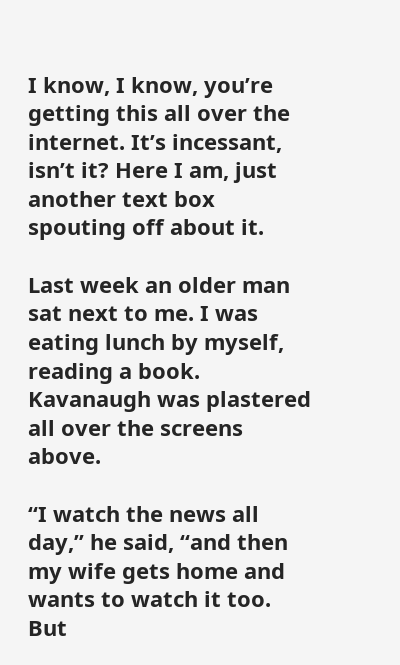I know, I know, you’re getting this all over the internet. It’s incessant, isn’t it? Here I am, just another text box spouting off about it.

Last week an older man sat next to me. I was eating lunch by myself, reading a book. Kavanaugh was plastered all over the screens above.

“I watch the news all day,” he said, “and then my wife gets home and wants to watch it too. But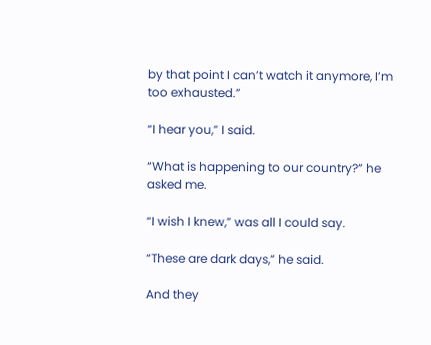by that point I can’t watch it anymore, I’m too exhausted.”

“I hear you,” I said.

“What is happening to our country?” he asked me.

“I wish I knew,” was all I could say.

“These are dark days,” he said.

And they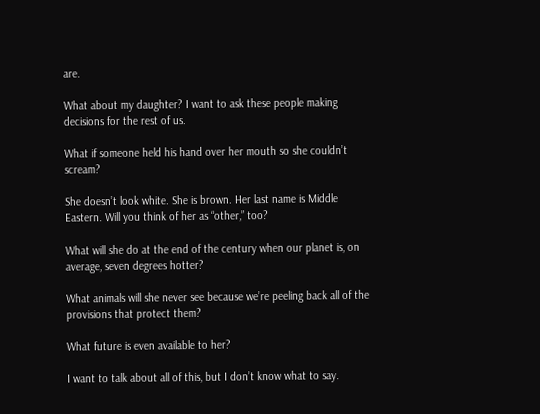are.

What about my daughter? I want to ask these people making decisions for the rest of us.

What if someone held his hand over her mouth so she couldn’t scream?

She doesn’t look white. She is brown. Her last name is Middle Eastern. Will you think of her as “other,” too?

What will she do at the end of the century when our planet is, on average, seven degrees hotter?

What animals will she never see because we’re peeling back all of the provisions that protect them?

What future is even available to her?

I want to talk about all of this, but I don’t know what to say.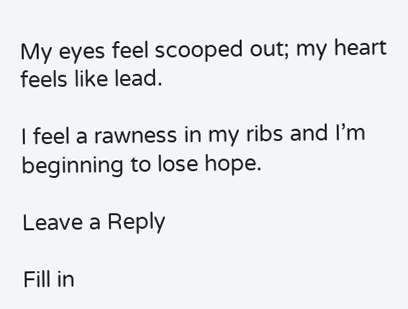My eyes feel scooped out; my heart feels like lead.

I feel a rawness in my ribs and I’m beginning to lose hope.

Leave a Reply

Fill in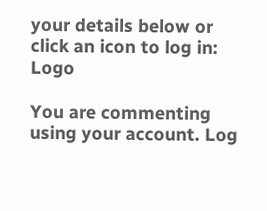your details below or click an icon to log in: Logo

You are commenting using your account. Log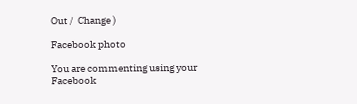Out /  Change )

Facebook photo

You are commenting using your Facebook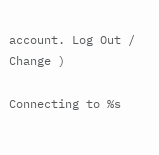account. Log Out /  Change )

Connecting to %s